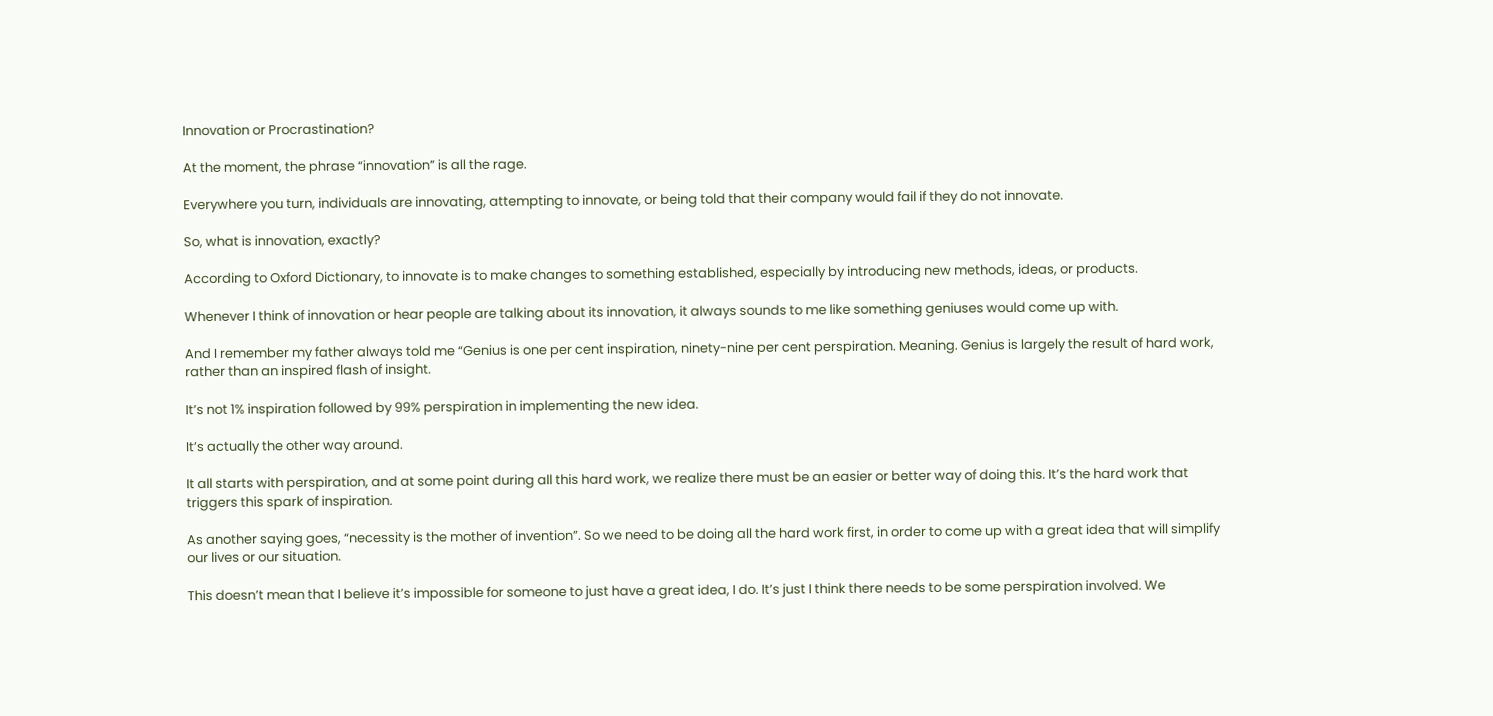Innovation or Procrastination?

At the moment, the phrase “innovation” is all the rage.

Everywhere you turn, individuals are innovating, attempting to innovate, or being told that their company would fail if they do not innovate.

So, what is innovation, exactly?

According to Oxford Dictionary, to innovate is to make changes to something established, especially by introducing new methods, ideas, or products.

Whenever I think of innovation or hear people are talking about its innovation, it always sounds to me like something geniuses would come up with.

And I remember my father always told me “Genius is one per cent inspiration, ninety-nine per cent perspiration. Meaning. Genius is largely the result of hard work, rather than an inspired flash of insight.

It’s not 1% inspiration followed by 99% perspiration in implementing the new idea.

It’s actually the other way around.

It all starts with perspiration, and at some point during all this hard work, we realize there must be an easier or better way of doing this. It’s the hard work that triggers this spark of inspiration.

As another saying goes, “necessity is the mother of invention”. So we need to be doing all the hard work first, in order to come up with a great idea that will simplify our lives or our situation.

This doesn’t mean that I believe it’s impossible for someone to just have a great idea, I do. It’s just I think there needs to be some perspiration involved. We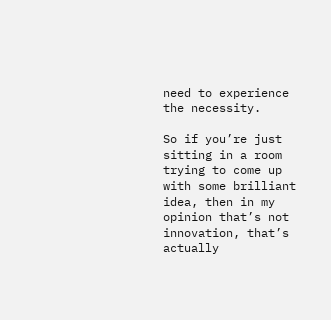need to experience the necessity.

So if you’re just sitting in a room trying to come up with some brilliant idea, then in my opinion that’s not innovation, that’s actually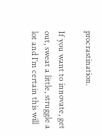procrastination.

If you want to innovate, get out, sweat a little, struggle a lot and I’m certain this will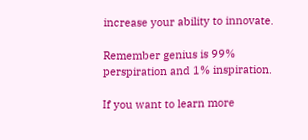increase your ability to innovate.

Remember genius is 99% perspiration and 1% inspiration.

If you want to learn more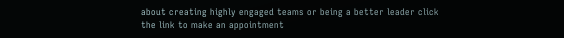about creating highly engaged teams or being a better leader click the link to make an appointment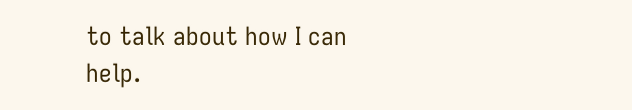to talk about how I can help.